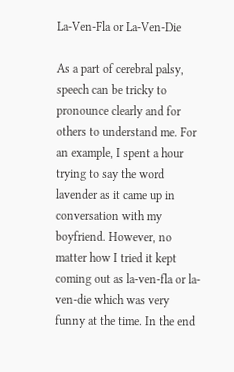La-Ven-Fla or La-Ven-Die

As a part of cerebral palsy, speech can be tricky to pronounce clearly and for others to understand me. For an example, I spent a hour trying to say the word lavender as it came up in conversation with my boyfriend. However, no matter how I tried it kept coming out as la-ven-fla or la-ven-die which was very funny at the time. In the end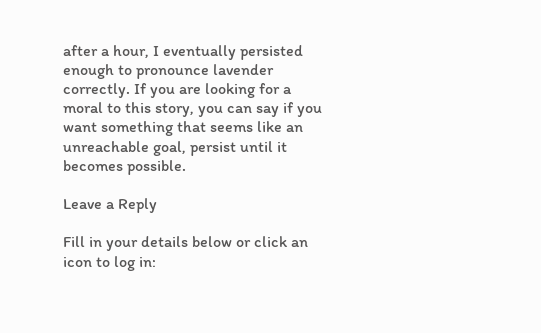after a hour, I eventually persisted enough to pronounce lavender correctly. If you are looking for a moral to this story, you can say if you want something that seems like an unreachable goal, persist until it becomes possible.

Leave a Reply

Fill in your details below or click an icon to log in: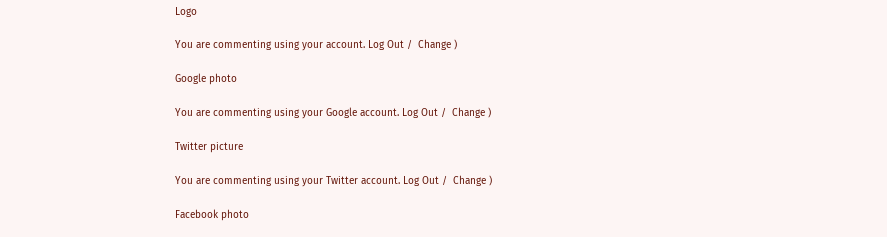Logo

You are commenting using your account. Log Out /  Change )

Google photo

You are commenting using your Google account. Log Out /  Change )

Twitter picture

You are commenting using your Twitter account. Log Out /  Change )

Facebook photo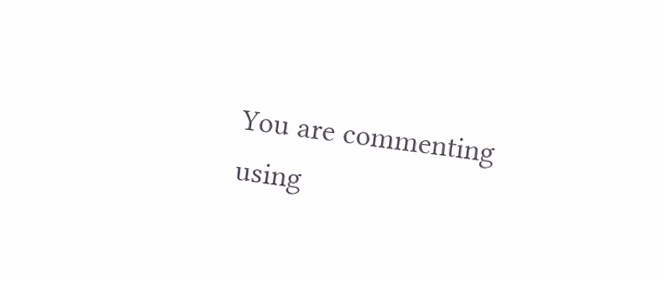You are commenting using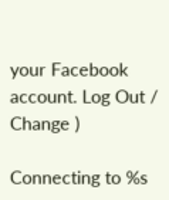your Facebook account. Log Out /  Change )

Connecting to %s